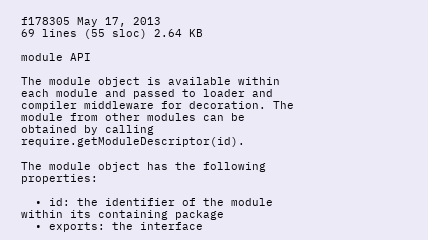f178305 May 17, 2013
69 lines (55 sloc) 2.64 KB

module API

The module object is available within each module and passed to loader and compiler middleware for decoration. The module from other modules can be obtained by calling require.getModuleDescriptor(id).

The module object has the following properties:

  • id: the identifier of the module within its containing package
  • exports: the interface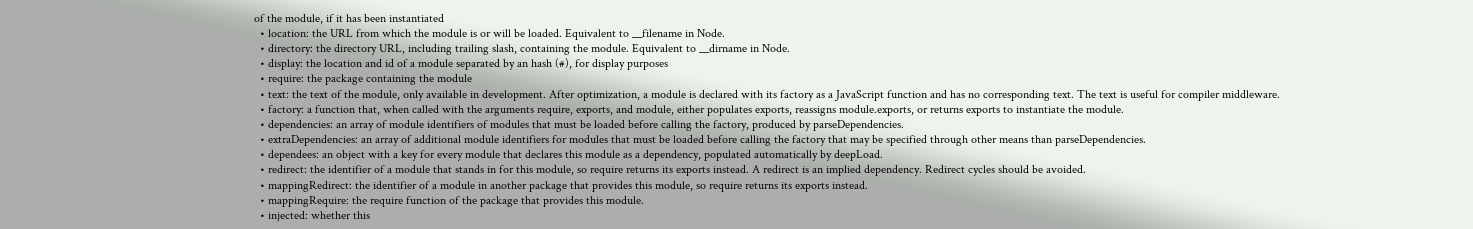of the module, if it has been instantiated
  • location: the URL from which the module is or will be loaded. Equivalent to __filename in Node.
  • directory: the directory URL, including trailing slash, containing the module. Equivalent to __dirname in Node.
  • display: the location and id of a module separated by an hash (#), for display purposes
  • require: the package containing the module
  • text: the text of the module, only available in development. After optimization, a module is declared with its factory as a JavaScript function and has no corresponding text. The text is useful for compiler middleware.
  • factory: a function that, when called with the arguments require, exports, and module, either populates exports, reassigns module.exports, or returns exports to instantiate the module.
  • dependencies: an array of module identifiers of modules that must be loaded before calling the factory, produced by parseDependencies.
  • extraDependencies: an array of additional module identifiers for modules that must be loaded before calling the factory that may be specified through other means than parseDependencies.
  • dependees: an object with a key for every module that declares this module as a dependency, populated automatically by deepLoad.
  • redirect: the identifier of a module that stands in for this module, so require returns its exports instead. A redirect is an implied dependency. Redirect cycles should be avoided.
  • mappingRedirect: the identifier of a module in another package that provides this module, so require returns its exports instead.
  • mappingRequire: the require function of the package that provides this module.
  • injected: whether this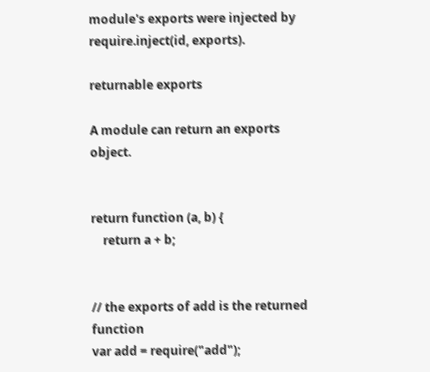module's exports were injected by require.inject(id, exports).

returnable exports

A module can return an exports object.


return function (a, b) {
    return a + b;


// the exports of add is the returned function
var add = require("add");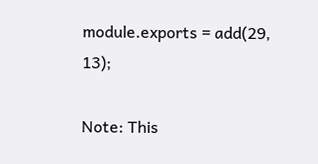module.exports = add(29, 13);

Note: This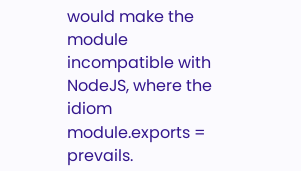would make the module incompatible with NodeJS, where the idiom module.exports = prevails.